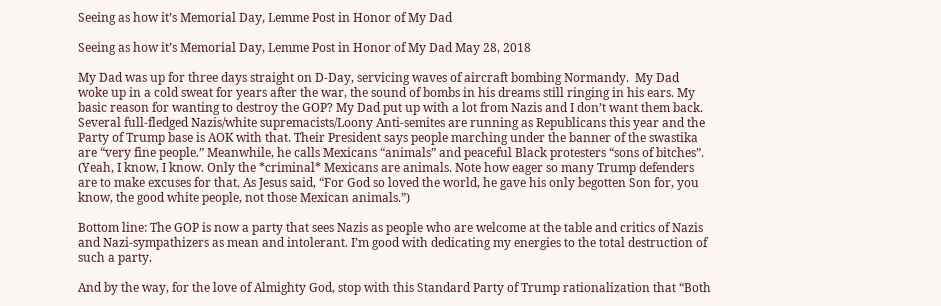Seeing as how it’s Memorial Day, Lemme Post in Honor of My Dad

Seeing as how it’s Memorial Day, Lemme Post in Honor of My Dad May 28, 2018

My Dad was up for three days straight on D-Day, servicing waves of aircraft bombing Normandy.  My Dad woke up in a cold sweat for years after the war, the sound of bombs in his dreams still ringing in his ears. My basic reason for wanting to destroy the GOP? My Dad put up with a lot from Nazis and I don’t want them back. Several full-fledged Nazis/white supremacists/Loony Anti-semites are running as Republicans this year and the Party of Trump base is AOK with that. Their President says people marching under the banner of the swastika are “very fine people.” Meanwhile, he calls Mexicans “animals” and peaceful Black protesters “sons of bitches”. (Yeah, I know, I know. Only the *criminal* Mexicans are animals. Note how eager so many Trump defenders are to make excuses for that. As Jesus said, “For God so loved the world, he gave his only begotten Son for, you know, the good white people, not those Mexican animals.”)

Bottom line: The GOP is now a party that sees Nazis as people who are welcome at the table and critics of Nazis and Nazi-sympathizers as mean and intolerant. I’m good with dedicating my energies to the total destruction of such a party.

And by the way, for the love of Almighty God, stop with this Standard Party of Trump rationalization that “Both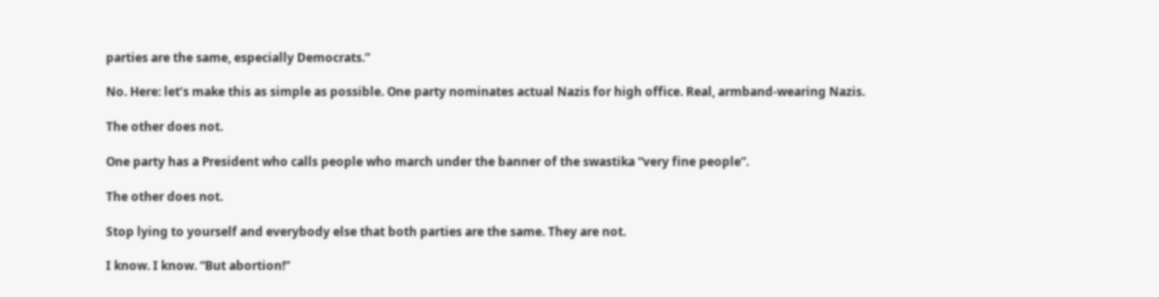parties are the same, especially Democrats.”

No. Here: let’s make this as simple as possible. One party nominates actual Nazis for high office. Real, armband-wearing Nazis.

The other does not.

One party has a President who calls people who march under the banner of the swastika “very fine people”.

The other does not.

Stop lying to yourself and everybody else that both parties are the same. They are not.

I know. I know. “But abortion!”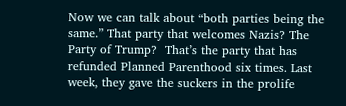Now we can talk about “both parties being the same.” That party that welcomes Nazis? The Party of Trump?  That’s the party that has refunded Planned Parenthood six times. Last week, they gave the suckers in the prolife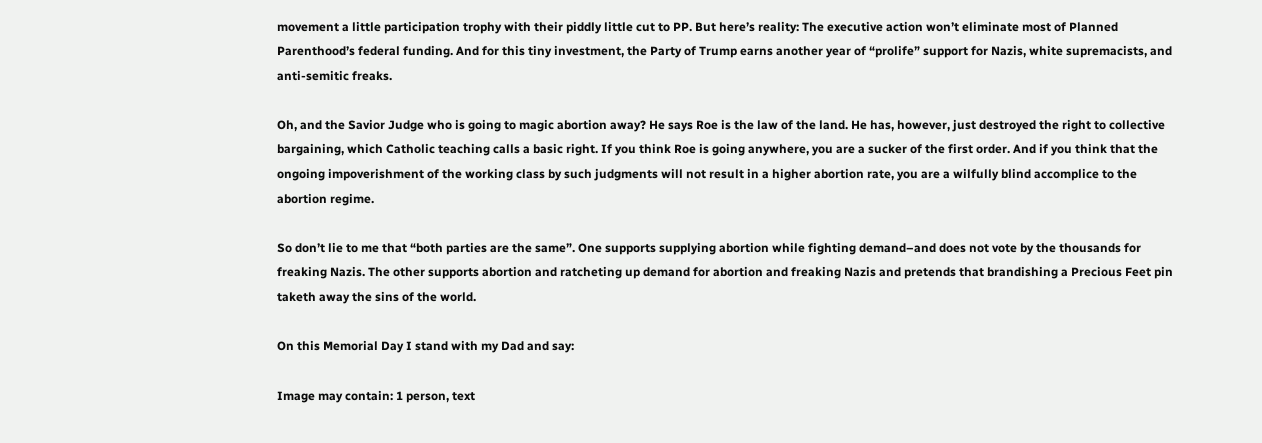movement a little participation trophy with their piddly little cut to PP. But here’s reality: The executive action won’t eliminate most of Planned Parenthood’s federal funding. And for this tiny investment, the Party of Trump earns another year of “prolife” support for Nazis, white supremacists, and anti-semitic freaks.

Oh, and the Savior Judge who is going to magic abortion away? He says Roe is the law of the land. He has, however, just destroyed the right to collective bargaining, which Catholic teaching calls a basic right. If you think Roe is going anywhere, you are a sucker of the first order. And if you think that the ongoing impoverishment of the working class by such judgments will not result in a higher abortion rate, you are a wilfully blind accomplice to the abortion regime.

So don’t lie to me that “both parties are the same”. One supports supplying abortion while fighting demand–and does not vote by the thousands for freaking Nazis. The other supports abortion and ratcheting up demand for abortion and freaking Nazis and pretends that brandishing a Precious Feet pin taketh away the sins of the world.

On this Memorial Day I stand with my Dad and say:

Image may contain: 1 person, text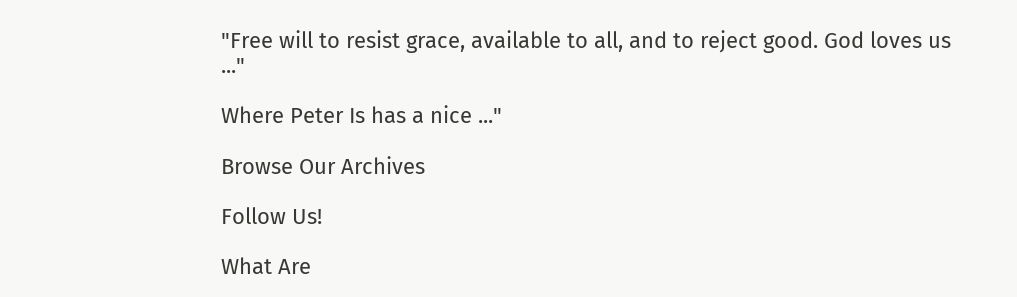"Free will to resist grace, available to all, and to reject good. God loves us ..."

Where Peter Is has a nice ..."

Browse Our Archives

Follow Us!

What Are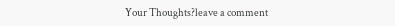Your Thoughts?leave a comment